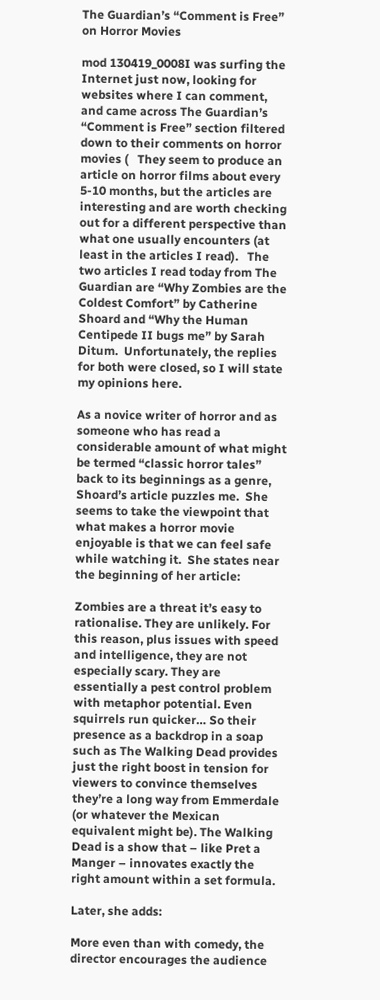The Guardian’s “Comment is Free” on Horror Movies

mod 130419_0008I was surfing the Internet just now, looking for websites where I can comment, and came across The Guardian’s “Comment is Free” section filtered down to their comments on horror movies (   They seem to produce an article on horror films about every 5-10 months, but the articles are interesting and are worth checking out for a different perspective than what one usually encounters (at least in the articles I read).   The two articles I read today from The Guardian are “Why Zombies are the Coldest Comfort” by Catherine Shoard and “Why the Human Centipede II bugs me” by Sarah Ditum.  Unfortunately, the replies for both were closed, so I will state my opinions here.

As a novice writer of horror and as someone who has read a considerable amount of what might be termed “classic horror tales” back to its beginnings as a genre, Shoard’s article puzzles me.  She seems to take the viewpoint that what makes a horror movie enjoyable is that we can feel safe while watching it.  She states near the beginning of her article:

Zombies are a threat it’s easy to rationalise. They are unlikely. For this reason, plus issues with speed and intelligence, they are not especially scary. They are essentially a pest control problem with metaphor potential. Even squirrels run quicker… So their presence as a backdrop in a soap such as The Walking Dead provides just the right boost in tension for viewers to convince themselves they’re a long way from Emmerdale (or whatever the Mexican equivalent might be). The Walking Dead is a show that – like Pret a Manger – innovates exactly the right amount within a set formula.

Later, she adds:

More even than with comedy, the director encourages the audience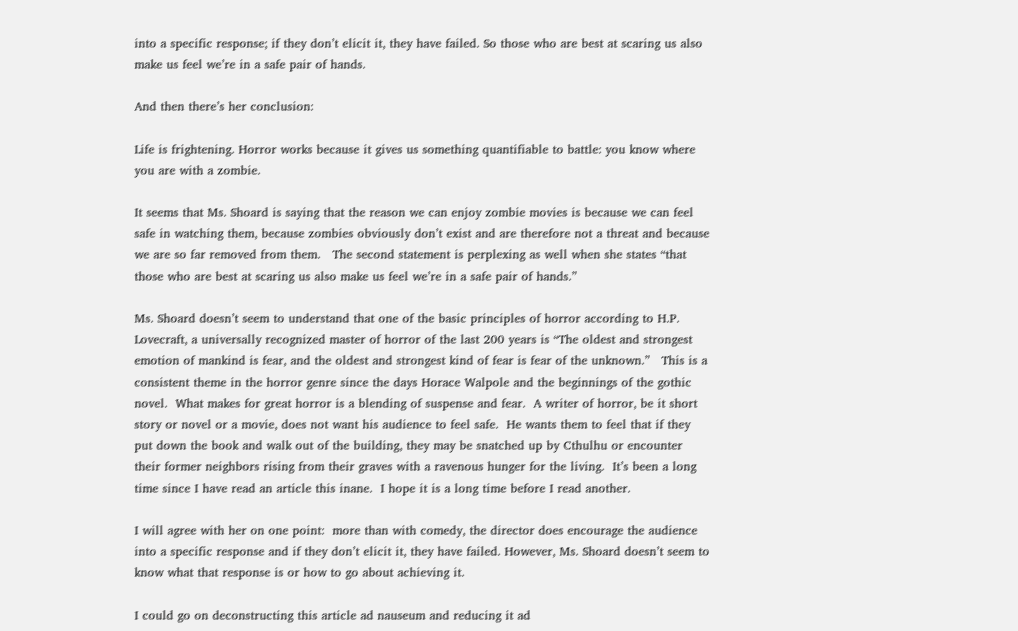into a specific response; if they don’t elicit it, they have failed. So those who are best at scaring us also make us feel we’re in a safe pair of hands.

And then there’s her conclusion:

Life is frightening. Horror works because it gives us something quantifiable to battle: you know where you are with a zombie.

It seems that Ms. Shoard is saying that the reason we can enjoy zombie movies is because we can feel safe in watching them, because zombies obviously don’t exist and are therefore not a threat and because we are so far removed from them.   The second statement is perplexing as well when she states “that those who are best at scaring us also make us feel we’re in a safe pair of hands.”

Ms. Shoard doesn’t seem to understand that one of the basic principles of horror according to H.P. Lovecraft, a universally recognized master of horror of the last 200 years is “The oldest and strongest emotion of mankind is fear, and the oldest and strongest kind of fear is fear of the unknown.”   This is a consistent theme in the horror genre since the days Horace Walpole and the beginnings of the gothic novel.  What makes for great horror is a blending of suspense and fear.  A writer of horror, be it short story or novel or a movie, does not want his audience to feel safe.  He wants them to feel that if they put down the book and walk out of the building, they may be snatched up by Cthulhu or encounter their former neighbors rising from their graves with a ravenous hunger for the living.  It’s been a long time since I have read an article this inane.  I hope it is a long time before I read another.

I will agree with her on one point:  more than with comedy, the director does encourage the audience into a specific response and if they don’t elicit it, they have failed. However, Ms. Shoard doesn’t seem to know what that response is or how to go about achieving it.

I could go on deconstructing this article ad nauseum and reducing it ad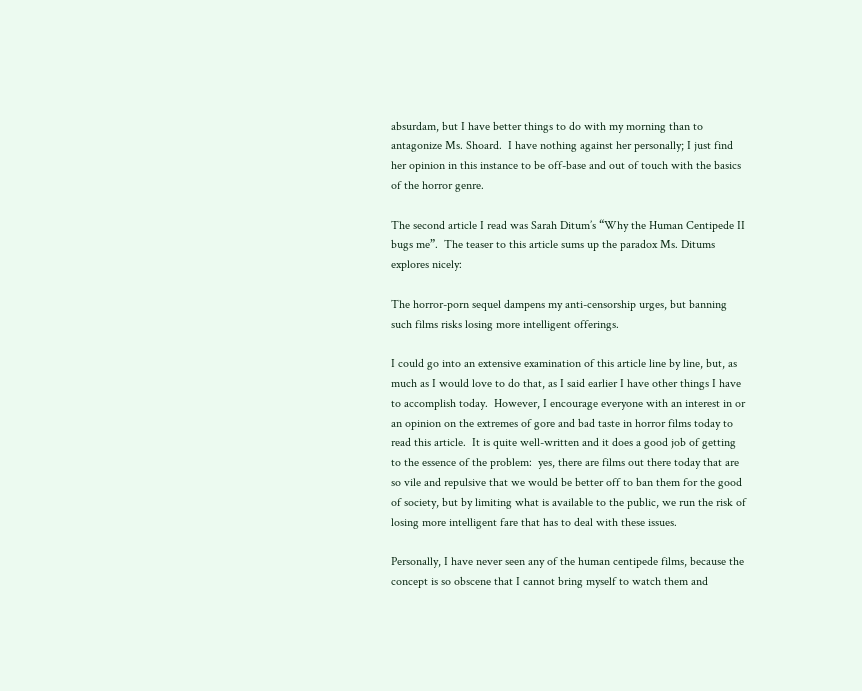absurdam, but I have better things to do with my morning than to antagonize Ms. Shoard.  I have nothing against her personally; I just find her opinion in this instance to be off-base and out of touch with the basics of the horror genre.

The second article I read was Sarah Ditum’s “Why the Human Centipede II bugs me”.  The teaser to this article sums up the paradox Ms. Ditums explores nicely:

The horror-porn sequel dampens my anti-censorship urges, but banning such films risks losing more intelligent offerings.

I could go into an extensive examination of this article line by line, but, as much as I would love to do that, as I said earlier I have other things I have to accomplish today.  However, I encourage everyone with an interest in or an opinion on the extremes of gore and bad taste in horror films today to read this article.  It is quite well-written and it does a good job of getting to the essence of the problem:  yes, there are films out there today that are so vile and repulsive that we would be better off to ban them for the good of society, but by limiting what is available to the public, we run the risk of losing more intelligent fare that has to deal with these issues.

Personally, I have never seen any of the human centipede films, because the concept is so obscene that I cannot bring myself to watch them and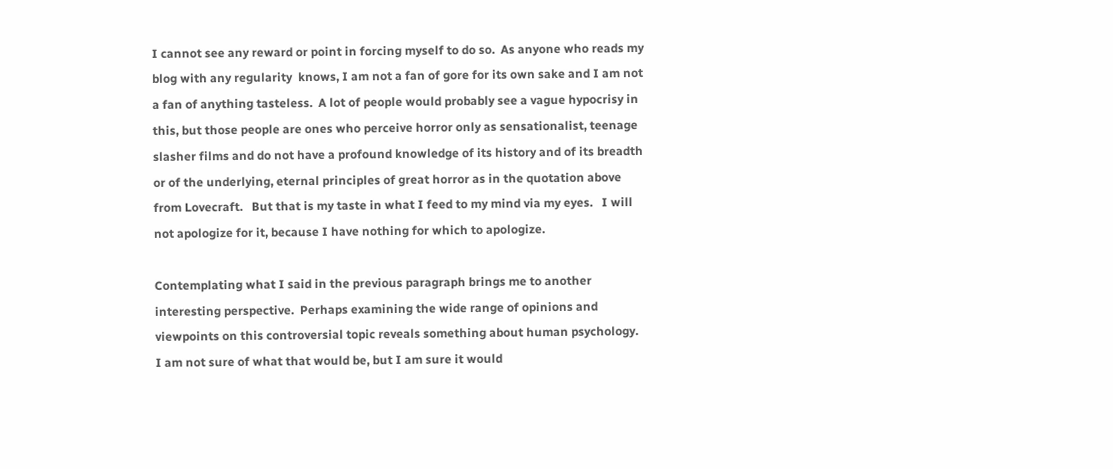I cannot see any reward or point in forcing myself to do so.  As anyone who reads my blog with any regularity  knows, I am not a fan of gore for its own sake and I am not a fan of anything tasteless.  A lot of people would probably see a vague hypocrisy in this, but those people are ones who perceive horror only as sensationalist, teenage slasher films and do not have a profound knowledge of its history and of its breadth or of the underlying, eternal principles of great horror as in the quotation above from Lovecraft.   But that is my taste in what I feed to my mind via my eyes.   I will not apologize for it, because I have nothing for which to apologize.

Contemplating what I said in the previous paragraph brings me to another interesting perspective.  Perhaps examining the wide range of opinions and viewpoints on this controversial topic reveals something about human psychology.  I am not sure of what that would be, but I am sure it would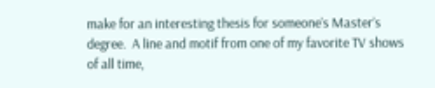make for an interesting thesis for someone’s Master’s degree.  A line and motif from one of my favorite TV shows of all time,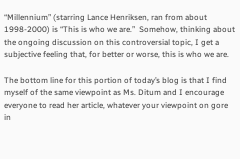“Millennium” (starring Lance Henriksen, ran from about 1998-2000) is “This is who we are.”  Somehow, thinking about the ongoing discussion on this controversial topic, I get a subjective feeling that, for better or worse, this is who we are.

The bottom line for this portion of today’s blog is that I find myself of the same viewpoint as Ms. Ditum and I encourage everyone to read her article, whatever your viewpoint on gore in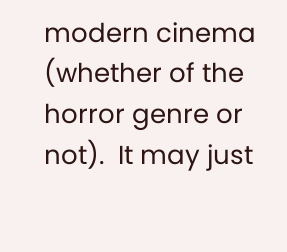modern cinema (whether of the horror genre or not).  It may just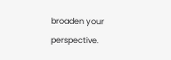broaden your perspective.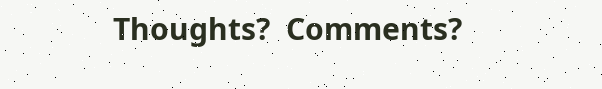Thoughts?  Comments?